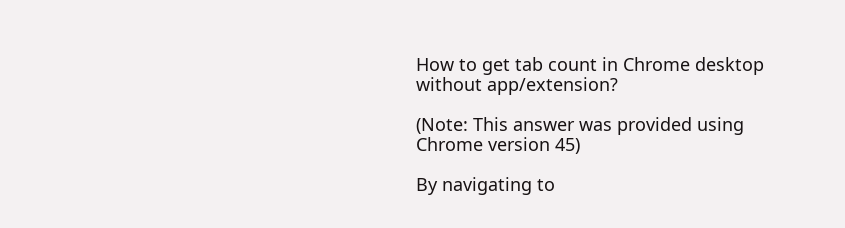How to get tab count in Chrome desktop without app/extension?

(Note: This answer was provided using Chrome version 45)

By navigating to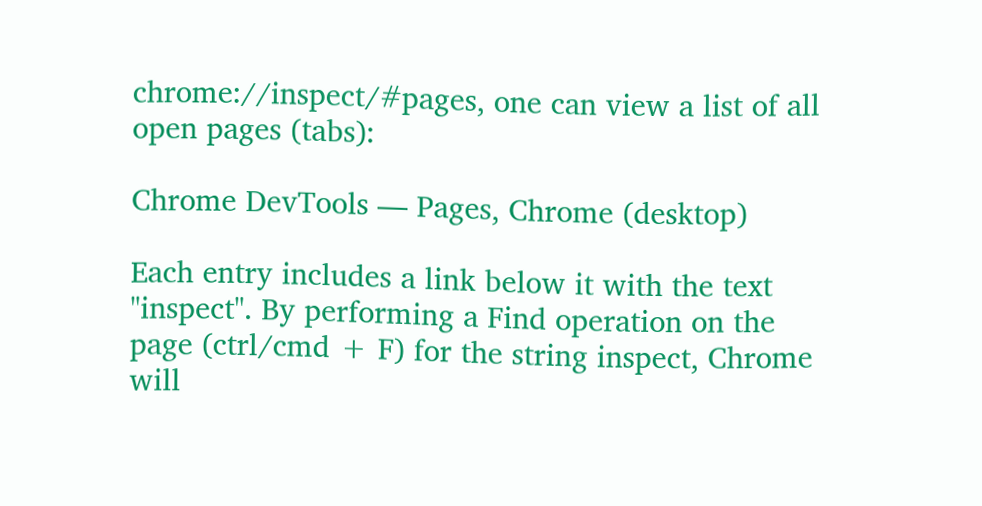chrome://inspect/#pages, one can view a list of all open pages (tabs):

Chrome DevTools — Pages, Chrome (desktop)

Each entry includes a link below it with the text "inspect". By performing a Find operation on the page (ctrl/cmd + F) for the string inspect, Chrome will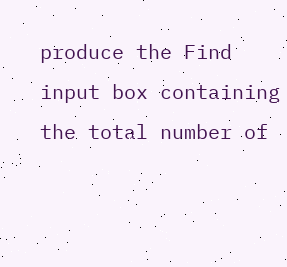produce the Find input box containing the total number of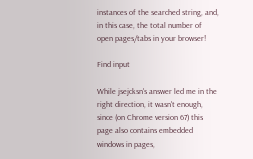instances of the searched string, and, in this case, the total number of open pages/tabs in your browser!

Find input

While jsejcksn's answer led me in the right direction, it wasn't enough, since (on Chrome version 67) this page also contains embedded windows in pages,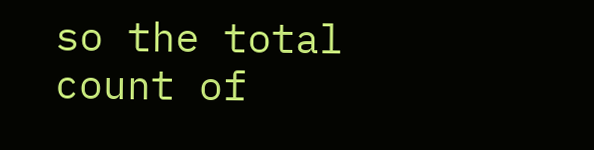so the total count of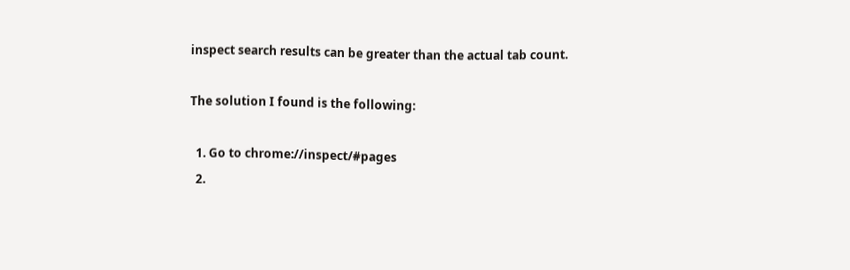inspect search results can be greater than the actual tab count.

The solution I found is the following:

  1. Go to chrome://inspect/#pages
  2.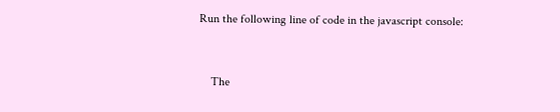Run the following line of code in the javascript console:


    The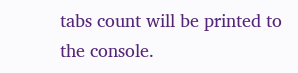tabs count will be printed to the console.